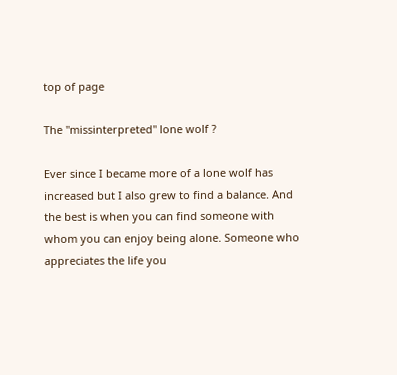top of page

The "missinterpreted" lone wolf ?

Ever since I became more of a lone wolf has increased but I also grew to find a balance. And the best is when you can find someone with whom you can enjoy being alone. Someone who appreciates the life you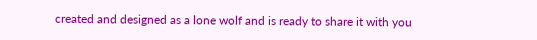created and designed as a lone wolf and is ready to share it with you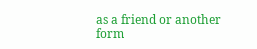as a friend or another form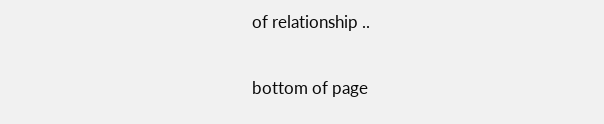of relationship ..


bottom of page